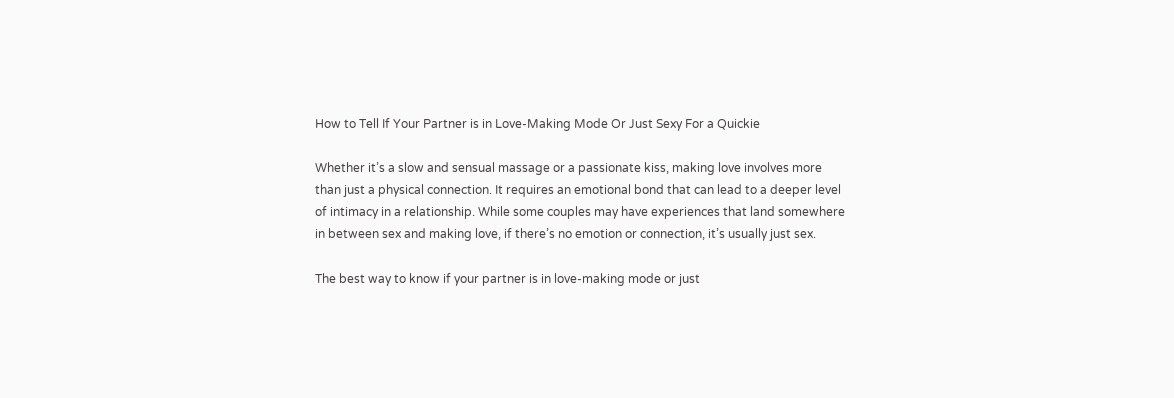How to Tell If Your Partner is in Love-Making Mode Or Just Sexy For a Quickie

Whether it’s a slow and sensual massage or a passionate kiss, making love involves more than just a physical connection. It requires an emotional bond that can lead to a deeper level of intimacy in a relationship. While some couples may have experiences that land somewhere in between sex and making love, if there’s no emotion or connection, it’s usually just sex.

The best way to know if your partner is in love-making mode or just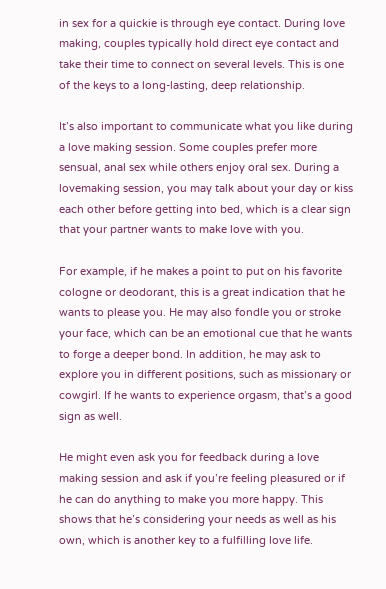in sex for a quickie is through eye contact. During love making, couples typically hold direct eye contact and take their time to connect on several levels. This is one of the keys to a long-lasting, deep relationship.

It’s also important to communicate what you like during a love making session. Some couples prefer more sensual, anal sex while others enjoy oral sex. During a lovemaking session, you may talk about your day or kiss each other before getting into bed, which is a clear sign that your partner wants to make love with you.

For example, if he makes a point to put on his favorite cologne or deodorant, this is a great indication that he wants to please you. He may also fondle you or stroke your face, which can be an emotional cue that he wants to forge a deeper bond. In addition, he may ask to explore you in different positions, such as missionary or cowgirl. If he wants to experience orgasm, that’s a good sign as well.

He might even ask you for feedback during a love making session and ask if you’re feeling pleasured or if he can do anything to make you more happy. This shows that he’s considering your needs as well as his own, which is another key to a fulfilling love life.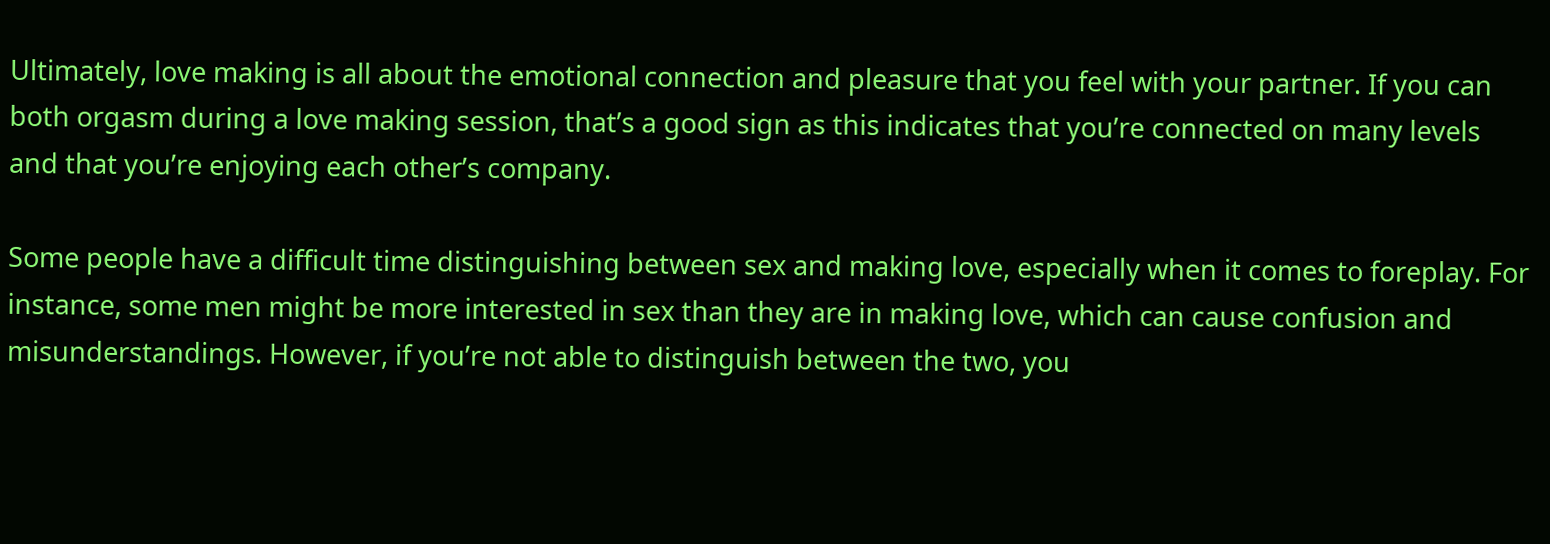Ultimately, love making is all about the emotional connection and pleasure that you feel with your partner. If you can both orgasm during a love making session, that’s a good sign as this indicates that you’re connected on many levels and that you’re enjoying each other’s company.

Some people have a difficult time distinguishing between sex and making love, especially when it comes to foreplay. For instance, some men might be more interested in sex than they are in making love, which can cause confusion and misunderstandings. However, if you’re not able to distinguish between the two, you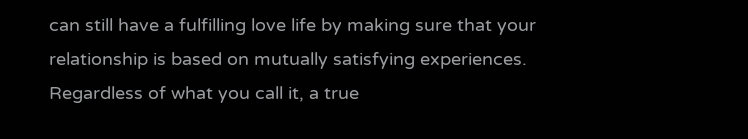can still have a fulfilling love life by making sure that your relationship is based on mutually satisfying experiences. Regardless of what you call it, a true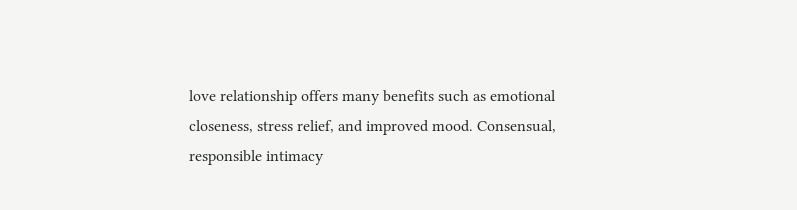love relationship offers many benefits such as emotional closeness, stress relief, and improved mood. Consensual, responsible intimacy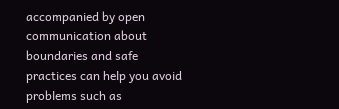accompanied by open communication about boundaries and safe practices can help you avoid problems such as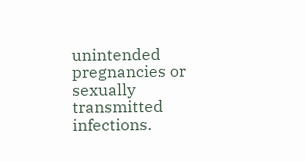unintended pregnancies or sexually transmitted infections.